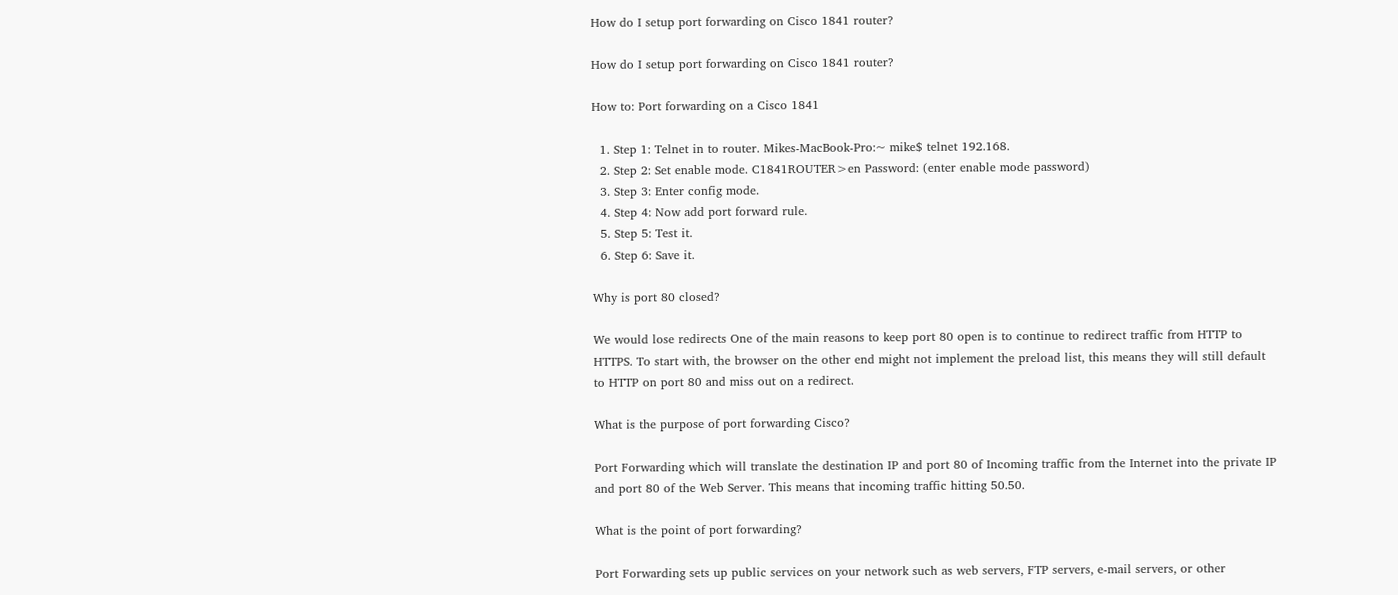How do I setup port forwarding on Cisco 1841 router?

How do I setup port forwarding on Cisco 1841 router?

How to: Port forwarding on a Cisco 1841

  1. Step 1: Telnet in to router. Mikes-MacBook-Pro:~ mike$ telnet 192.168.
  2. Step 2: Set enable mode. C1841ROUTER>en Password: (enter enable mode password)
  3. Step 3: Enter config mode.
  4. Step 4: Now add port forward rule.
  5. Step 5: Test it.
  6. Step 6: Save it.

Why is port 80 closed?

We would lose redirects One of the main reasons to keep port 80 open is to continue to redirect traffic from HTTP to HTTPS. To start with, the browser on the other end might not implement the preload list, this means they will still default to HTTP on port 80 and miss out on a redirect.

What is the purpose of port forwarding Cisco?

Port Forwarding which will translate the destination IP and port 80 of Incoming traffic from the Internet into the private IP and port 80 of the Web Server. This means that incoming traffic hitting 50.50.

What is the point of port forwarding?

Port Forwarding sets up public services on your network such as web servers, FTP servers, e-mail servers, or other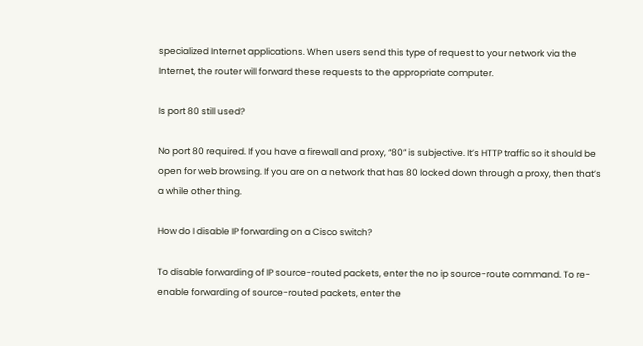specialized Internet applications. When users send this type of request to your network via the Internet, the router will forward these requests to the appropriate computer.

Is port 80 still used?

No port 80 required. If you have a firewall and proxy, “80” is subjective. It’s HTTP traffic so it should be open for web browsing. If you are on a network that has 80 locked down through a proxy, then that’s a while other thing.

How do I disable IP forwarding on a Cisco switch?

To disable forwarding of IP source-routed packets, enter the no ip source-route command. To re-enable forwarding of source-routed packets, enter the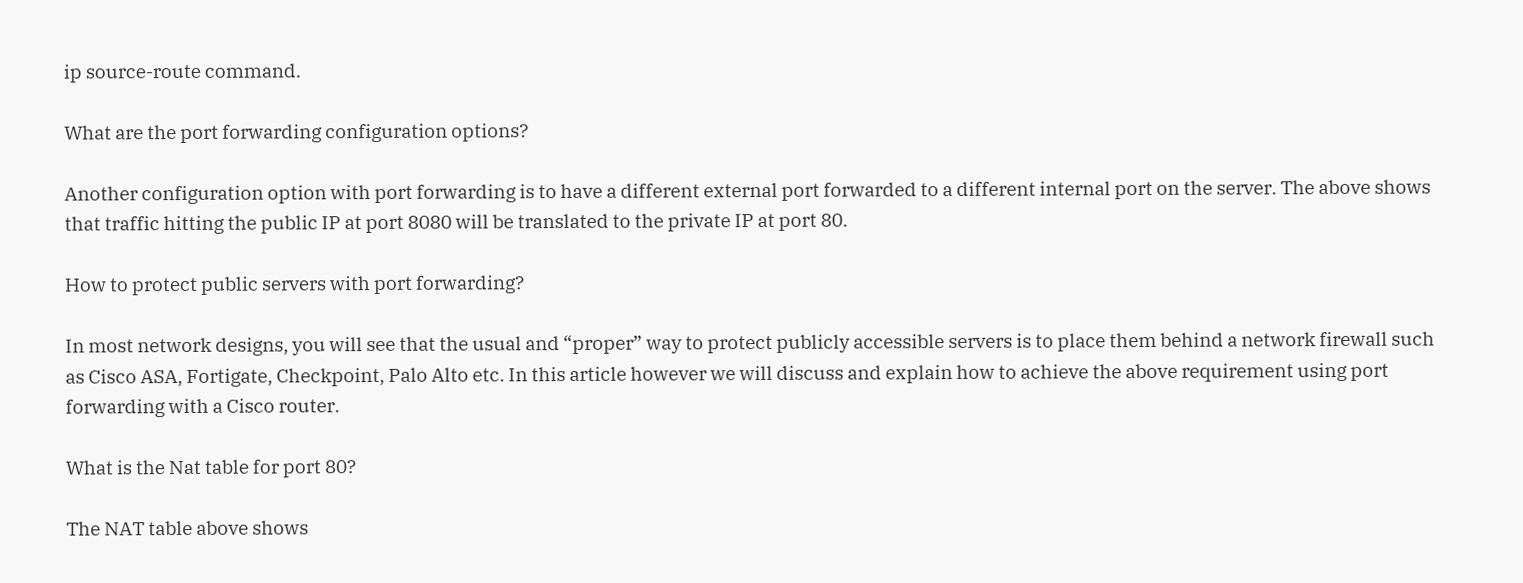ip source-route command.

What are the port forwarding configuration options?

Another configuration option with port forwarding is to have a different external port forwarded to a different internal port on the server. The above shows that traffic hitting the public IP at port 8080 will be translated to the private IP at port 80.

How to protect public servers with port forwarding?

In most network designs, you will see that the usual and “proper” way to protect publicly accessible servers is to place them behind a network firewall such as Cisco ASA, Fortigate, Checkpoint, Palo Alto etc. In this article however we will discuss and explain how to achieve the above requirement using port forwarding with a Cisco router.

What is the Nat table for port 80?

The NAT table above shows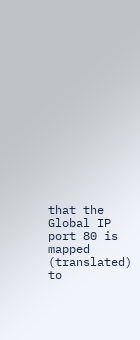that the Global IP port 80 is mapped (translated) to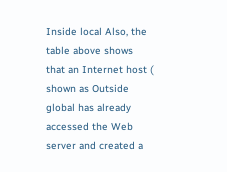Inside local Also, the table above shows that an Internet host ( shown as Outside global has already accessed the Web server and created a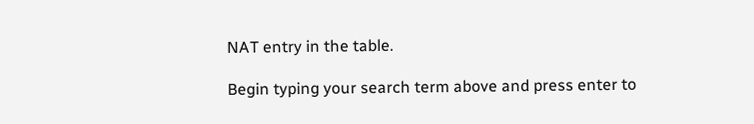NAT entry in the table.

Begin typing your search term above and press enter to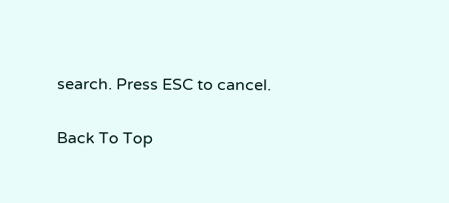search. Press ESC to cancel.

Back To Top